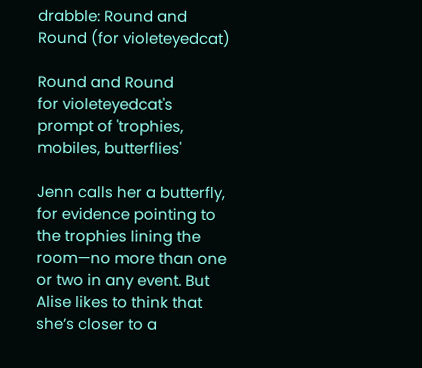drabble: Round and Round (for violeteyedcat)

Round and Round
for violeteyedcat's prompt of 'trophies, mobiles, butterflies'

Jenn calls her a butterfly, for evidence pointing to the trophies lining the room—no more than one or two in any event. But Alise likes to think that she’s closer to a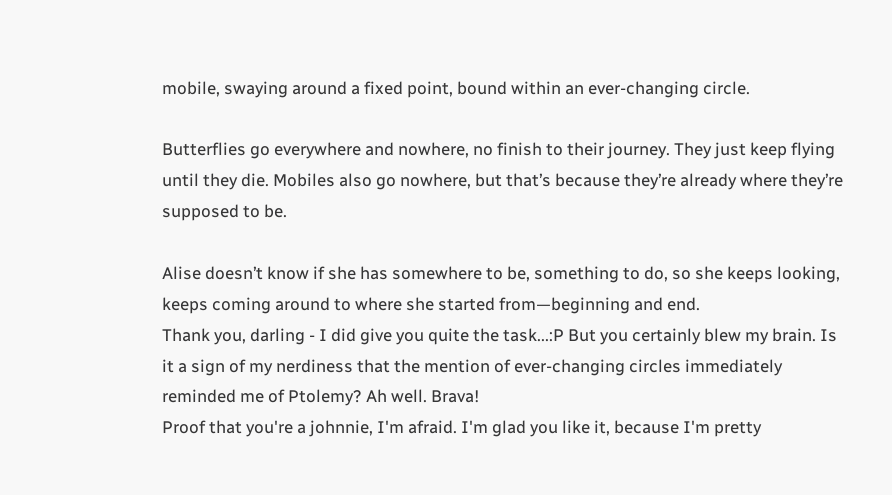mobile, swaying around a fixed point, bound within an ever-changing circle.

Butterflies go everywhere and nowhere, no finish to their journey. They just keep flying until they die. Mobiles also go nowhere, but that’s because they’re already where they’re supposed to be.

Alise doesn’t know if she has somewhere to be, something to do, so she keeps looking, keeps coming around to where she started from—beginning and end.
Thank you, darling - I did give you quite the task...:P But you certainly blew my brain. Is it a sign of my nerdiness that the mention of ever-changing circles immediately reminded me of Ptolemy? Ah well. Brava!
Proof that you're a johnnie, I'm afraid. I'm glad you like it, because I'm pretty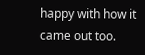happy with how it came out too.